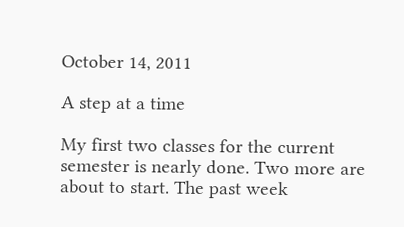October 14, 2011

A step at a time

My first two classes for the current semester is nearly done. Two more are about to start. The past week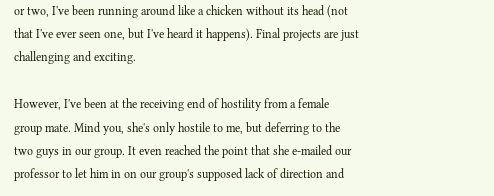or two, I've been running around like a chicken without its head (not that I've ever seen one, but I've heard it happens). Final projects are just challenging and exciting.

However, I've been at the receiving end of hostility from a female group mate. Mind you, she's only hostile to me, but deferring to the two guys in our group. It even reached the point that she e-mailed our professor to let him in on our group's supposed lack of direction and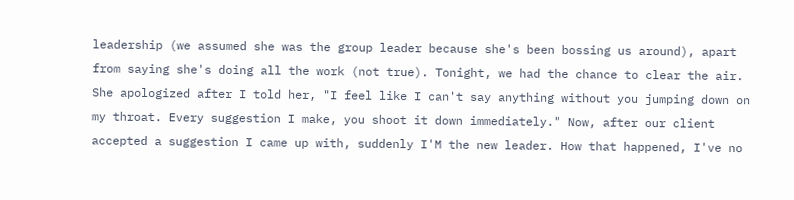leadership (we assumed she was the group leader because she's been bossing us around), apart from saying she's doing all the work (not true). Tonight, we had the chance to clear the air. She apologized after I told her, "I feel like I can't say anything without you jumping down on my throat. Every suggestion I make, you shoot it down immediately." Now, after our client accepted a suggestion I came up with, suddenly I'M the new leader. How that happened, I've no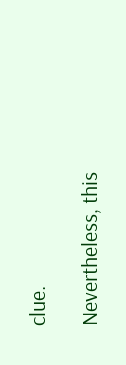clue.

Nevertheless, this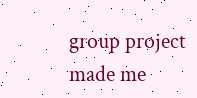group project made me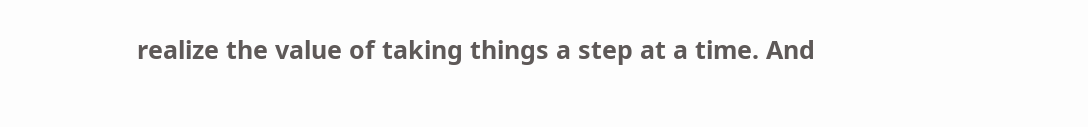realize the value of taking things a step at a time. And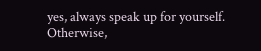yes, always speak up for yourself. Otherwise,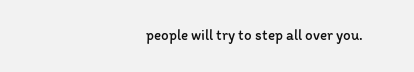people will try to step all over you.